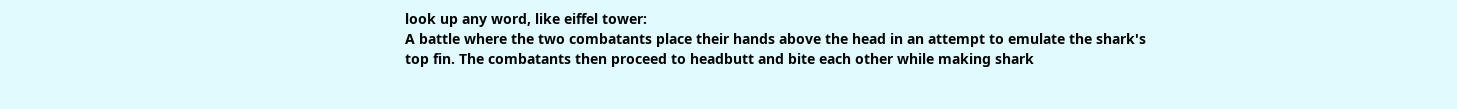look up any word, like eiffel tower:
A battle where the two combatants place their hands above the head in an attempt to emulate the shark's top fin. The combatants then proceed to headbutt and bite each other while making shark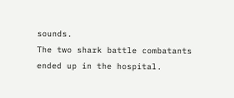sounds.
The two shark battle combatants ended up in the hospital.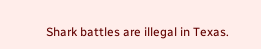Shark battles are illegal in Texas.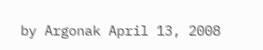by Argonak April 13, 2008